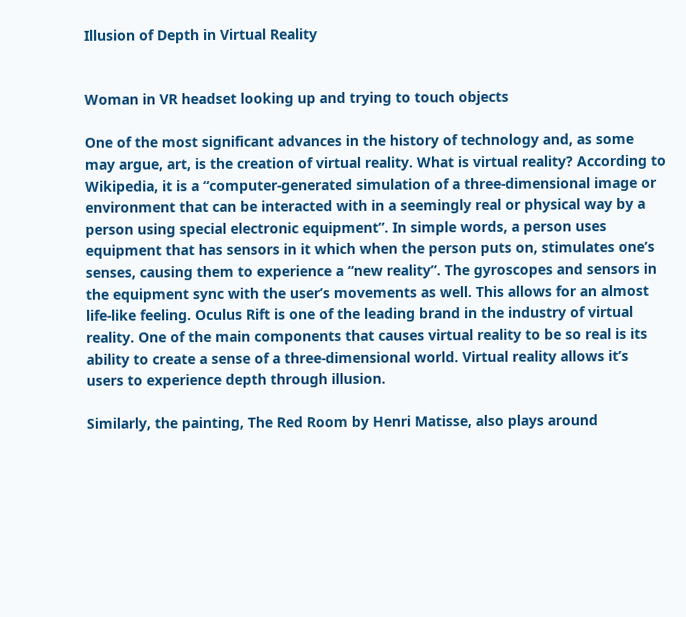Illusion of Depth in Virtual Reality


Woman in VR headset looking up and trying to touch objects

One of the most significant advances in the history of technology and, as some may argue, art, is the creation of virtual reality. What is virtual reality? According to Wikipedia, it is a “computer-generated simulation of a three-dimensional image or environment that can be interacted with in a seemingly real or physical way by a person using special electronic equipment”. In simple words, a person uses equipment that has sensors in it which when the person puts on, stimulates one’s senses, causing them to experience a “new reality”. The gyroscopes and sensors in the equipment sync with the user’s movements as well. This allows for an almost life-like feeling. Oculus Rift is one of the leading brand in the industry of virtual reality. One of the main components that causes virtual reality to be so real is its ability to create a sense of a three-dimensional world. Virtual reality allows it’s users to experience depth through illusion.

Similarly, the painting, The Red Room by Henri Matisse, also plays around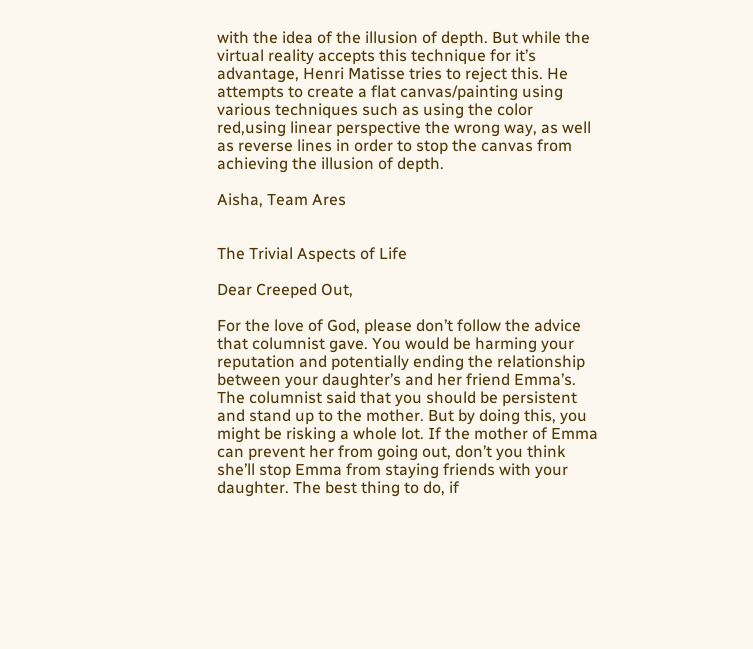with the idea of the illusion of depth. But while the virtual reality accepts this technique for it’s advantage, Henri Matisse tries to reject this. He attempts to create a flat canvas/painting using various techniques such as using the color red,using linear perspective the wrong way, as well as reverse lines in order to stop the canvas from achieving the illusion of depth.

Aisha, Team Ares


The Trivial Aspects of Life

Dear Creeped Out,

For the love of God, please don’t follow the advice that columnist gave. You would be harming your reputation and potentially ending the relationship between your daughter’s and her friend Emma’s. The columnist said that you should be persistent and stand up to the mother. But by doing this, you might be risking a whole lot. If the mother of Emma can prevent her from going out, don’t you think she’ll stop Emma from staying friends with your daughter. The best thing to do, if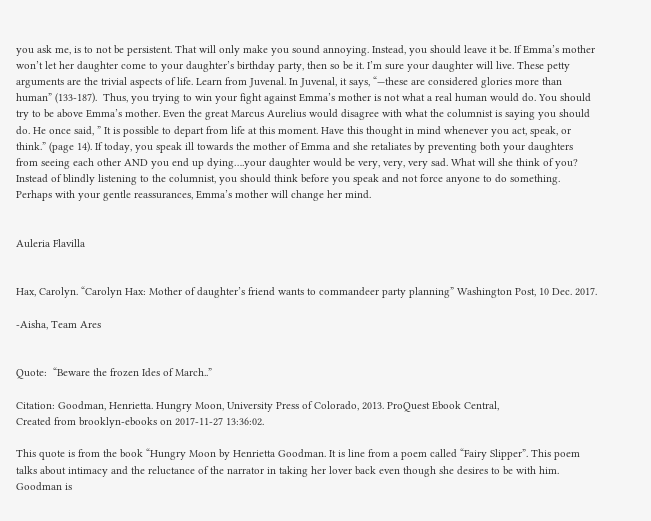you ask me, is to not be persistent. That will only make you sound annoying. Instead, you should leave it be. If Emma’s mother won’t let her daughter come to your daughter’s birthday party, then so be it. I’m sure your daughter will live. These petty arguments are the trivial aspects of life. Learn from Juvenal. In Juvenal, it says, “—these are considered glories more than human” (133-187).  Thus, you trying to win your fight against Emma’s mother is not what a real human would do. You should try to be above Emma’s mother. Even the great Marcus Aurelius would disagree with what the columnist is saying you should do. He once said, ” It is possible to depart from life at this moment. Have this thought in mind whenever you act, speak, or think.” (page 14). If today, you speak ill towards the mother of Emma and she retaliates by preventing both your daughters from seeing each other AND you end up dying….your daughter would be very, very, very sad. What will she think of you? Instead of blindly listening to the columnist, you should think before you speak and not force anyone to do something. Perhaps with your gentle reassurances, Emma’s mother will change her mind.


Auleria Flavilla


Hax, Carolyn. “Carolyn Hax: Mother of daughter’s friend wants to commandeer party planning” Washington Post, 10 Dec. 2017.

-Aisha, Team Ares


Quote:  “Beware the frozen Ides of March..”

Citation: Goodman, Henrietta. Hungry Moon, University Press of Colorado, 2013. ProQuest Ebook Central,
Created from brooklyn-ebooks on 2017-11-27 13:36:02.

This quote is from the book “Hungry Moon by Henrietta Goodman. It is line from a poem called “Fairy Slipper”. This poem talks about intimacy and the reluctance of the narrator in taking her lover back even though she desires to be with him. Goodman is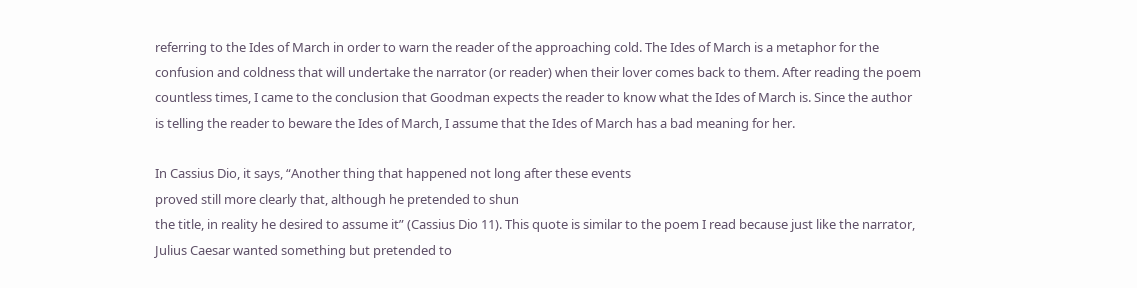referring to the Ides of March in order to warn the reader of the approaching cold. The Ides of March is a metaphor for the confusion and coldness that will undertake the narrator (or reader) when their lover comes back to them. After reading the poem countless times, I came to the conclusion that Goodman expects the reader to know what the Ides of March is. Since the author is telling the reader to beware the Ides of March, I assume that the Ides of March has a bad meaning for her.

In Cassius Dio, it says, “Another thing that happened not long after these events
proved still more clearly that, although he pretended to shun
the title, in reality he desired to assume it” (Cassius Dio 11). This quote is similar to the poem I read because just like the narrator, Julius Caesar wanted something but pretended to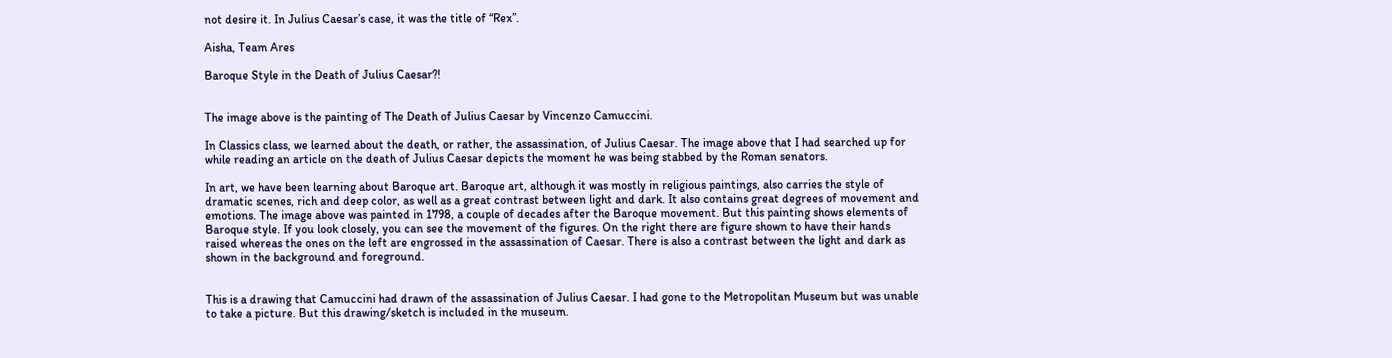not desire it. In Julius Caesar’s case, it was the title of “Rex”.

Aisha, Team Ares

Baroque Style in the Death of Julius Caesar?!


The image above is the painting of The Death of Julius Caesar by Vincenzo Camuccini.

In Classics class, we learned about the death, or rather, the assassination, of Julius Caesar. The image above that I had searched up for while reading an article on the death of Julius Caesar depicts the moment he was being stabbed by the Roman senators.

In art, we have been learning about Baroque art. Baroque art, although it was mostly in religious paintings, also carries the style of dramatic scenes, rich and deep color, as well as a great contrast between light and dark. It also contains great degrees of movement and emotions. The image above was painted in 1798, a couple of decades after the Baroque movement. But this painting shows elements of Baroque style. If you look closely, you can see the movement of the figures. On the right there are figure shown to have their hands raised whereas the ones on the left are engrossed in the assassination of Caesar. There is also a contrast between the light and dark as shown in the background and foreground.


This is a drawing that Camuccini had drawn of the assassination of Julius Caesar. I had gone to the Metropolitan Museum but was unable to take a picture. But this drawing/sketch is included in the museum.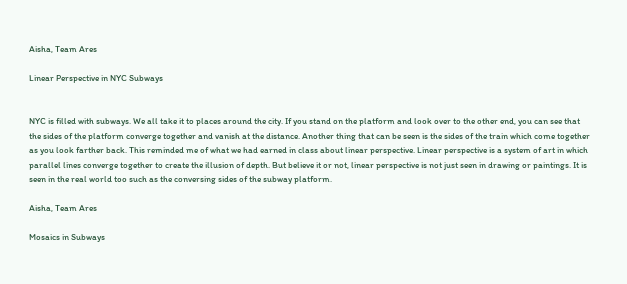Aisha, Team Ares

Linear Perspective in NYC Subways


NYC is filled with subways. We all take it to places around the city. If you stand on the platform and look over to the other end, you can see that the sides of the platform converge together and vanish at the distance. Another thing that can be seen is the sides of the train which come together as you look farther back. This reminded me of what we had earned in class about linear perspective. Linear perspective is a system of art in which parallel lines converge together to create the illusion of depth. But believe it or not, linear perspective is not just seen in drawing or paintings. It is seen in the real world too such as the conversing sides of the subway platform.

Aisha, Team Ares

Mosaics in Subways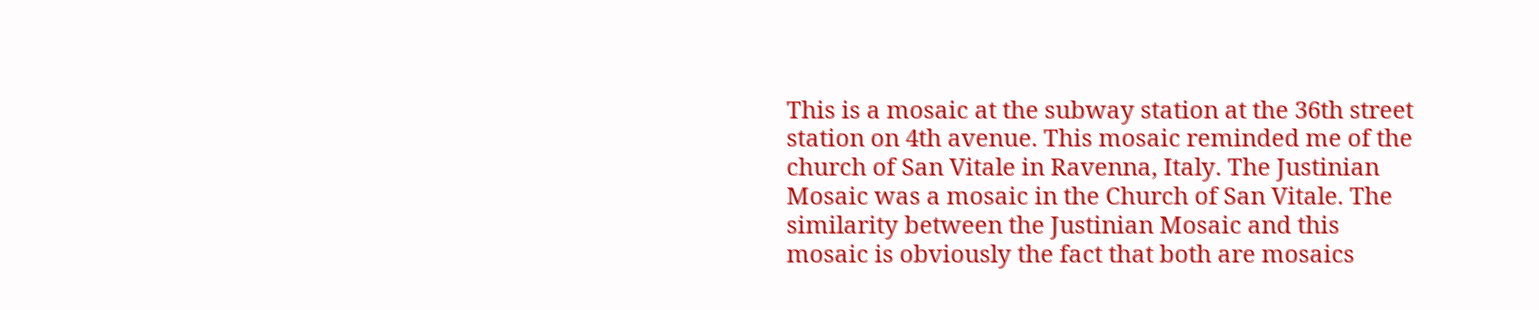This is a mosaic at the subway station at the 36th street station on 4th avenue. This mosaic reminded me of the church of San Vitale in Ravenna, Italy. The Justinian Mosaic was a mosaic in the Church of San Vitale. The similarity between the Justinian Mosaic and this mosaic is obviously the fact that both are mosaics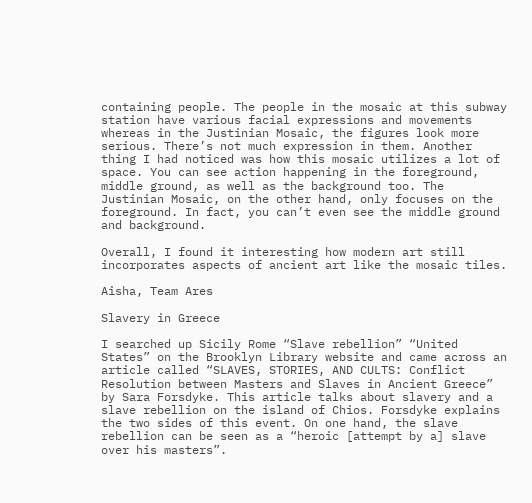containing people. The people in the mosaic at this subway station have various facial expressions and movements whereas in the Justinian Mosaic, the figures look more serious. There’s not much expression in them. Another thing I had noticed was how this mosaic utilizes a lot of space. You can see action happening in the foreground, middle ground, as well as the background too. The Justinian Mosaic, on the other hand, only focuses on the foreground. In fact, you can’t even see the middle ground and background.

Overall, I found it interesting how modern art still incorporates aspects of ancient art like the mosaic tiles.

Aisha, Team Ares

Slavery in Greece

I searched up Sicily Rome “Slave rebellion” “United States” on the Brooklyn Library website and came across an article called “SLAVES, STORIES, AND CULTS: Conflict Resolution between Masters and Slaves in Ancient Greece” by Sara Forsdyke. This article talks about slavery and a slave rebellion on the island of Chios. Forsdyke explains the two sides of this event. On one hand, the slave rebellion can be seen as a “heroic [attempt by a] slave over his masters”.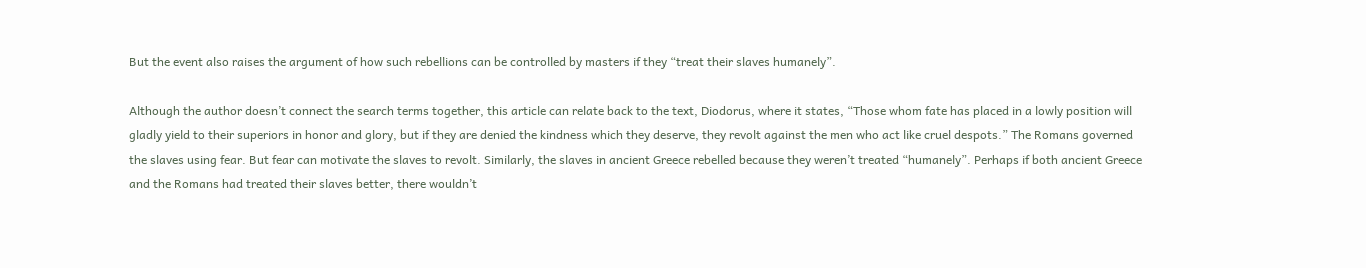But the event also raises the argument of how such rebellions can be controlled by masters if they “treat their slaves humanely”.

Although the author doesn’t connect the search terms together, this article can relate back to the text, Diodorus, where it states, “Those whom fate has placed in a lowly position will gladly yield to their superiors in honor and glory, but if they are denied the kindness which they deserve, they revolt against the men who act like cruel despots.” The Romans governed the slaves using fear. But fear can motivate the slaves to revolt. Similarly, the slaves in ancient Greece rebelled because they weren’t treated “humanely”. Perhaps if both ancient Greece and the Romans had treated their slaves better, there wouldn’t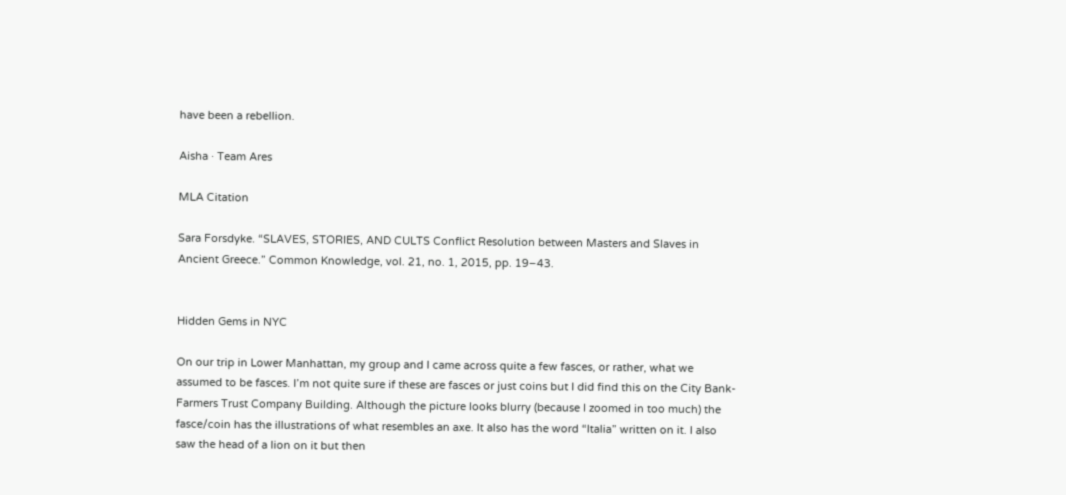have been a rebellion.

Aisha · Team Ares

MLA Citation

Sara Forsdyke. “SLAVES, STORIES, AND CULTS Conflict Resolution between Masters and Slaves in Ancient Greece.” Common Knowledge, vol. 21, no. 1, 2015, pp. 19–43.


Hidden Gems in NYC

On our trip in Lower Manhattan, my group and I came across quite a few fasces, or rather, what we assumed to be fasces. I’m not quite sure if these are fasces or just coins but I did find this on the City Bank-Farmers Trust Company Building. Although the picture looks blurry (because I zoomed in too much) the fasce/coin has the illustrations of what resembles an axe. It also has the word “Italia” written on it. I also saw the head of a lion on it but then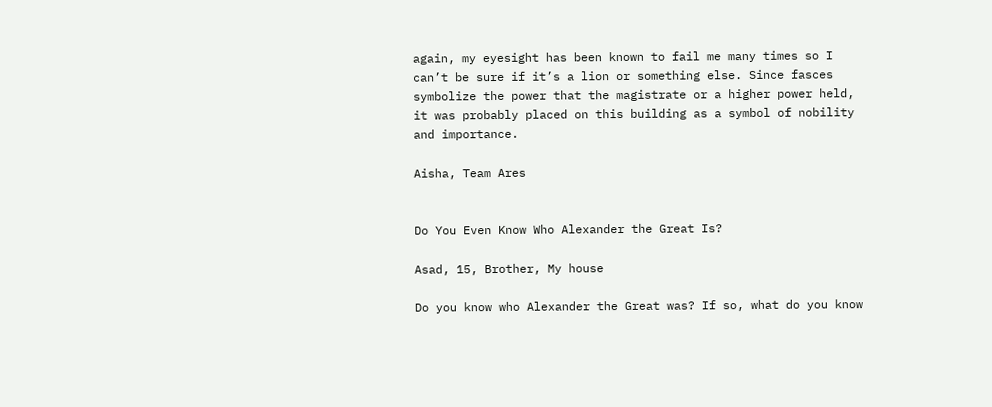again, my eyesight has been known to fail me many times so I can’t be sure if it’s a lion or something else. Since fasces symbolize the power that the magistrate or a higher power held, it was probably placed on this building as a symbol of nobility and importance.

Aisha, Team Ares


Do You Even Know Who Alexander the Great Is?

Asad, 15, Brother, My house

Do you know who Alexander the Great was? If so, what do you know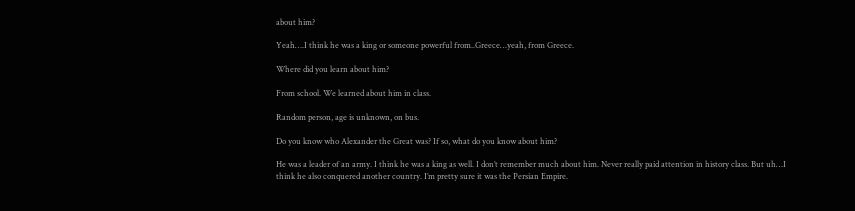about him?

Yeah….I think he was a king or someone powerful from..Greece…yeah, from Greece.

Where did you learn about him?

From school. We learned about him in class.

Random person, age is unknown, on bus.

Do you know who Alexander the Great was? If so, what do you know about him?

He was a leader of an army. I think he was a king as well. I don’t remember much about him. Never really paid attention in history class. But uh…I think he also conquered another country. I’m pretty sure it was the Persian Empire.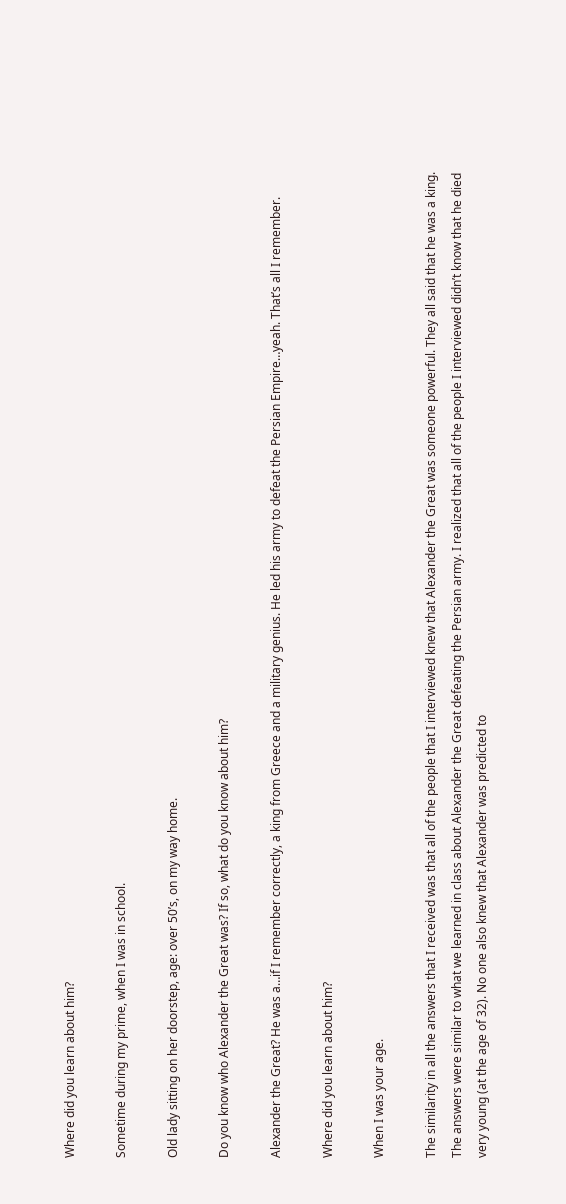Where did you learn about him?

Sometime during my prime, when I was in school.

Old lady sitting on her doorstep, age: over 50’s, on my way home.

Do you know who Alexander the Great was? If so, what do you know about him?

Alexander the Great? He was a…if I remember correctly, a king from Greece and a military genius. He led his army to defeat the Persian Empire…yeah. That’s all I remember.

Where did you learn about him?

When I was your age.

The similarity in all the answers that I received was that all of the people that I interviewed knew that Alexander the Great was someone powerful. They all said that he was a king. The answers were similar to what we learned in class about Alexander the Great defeating the Persian army. I realized that all of the people I interviewed didn’t know that he died very young (at the age of 32). No one also knew that Alexander was predicted to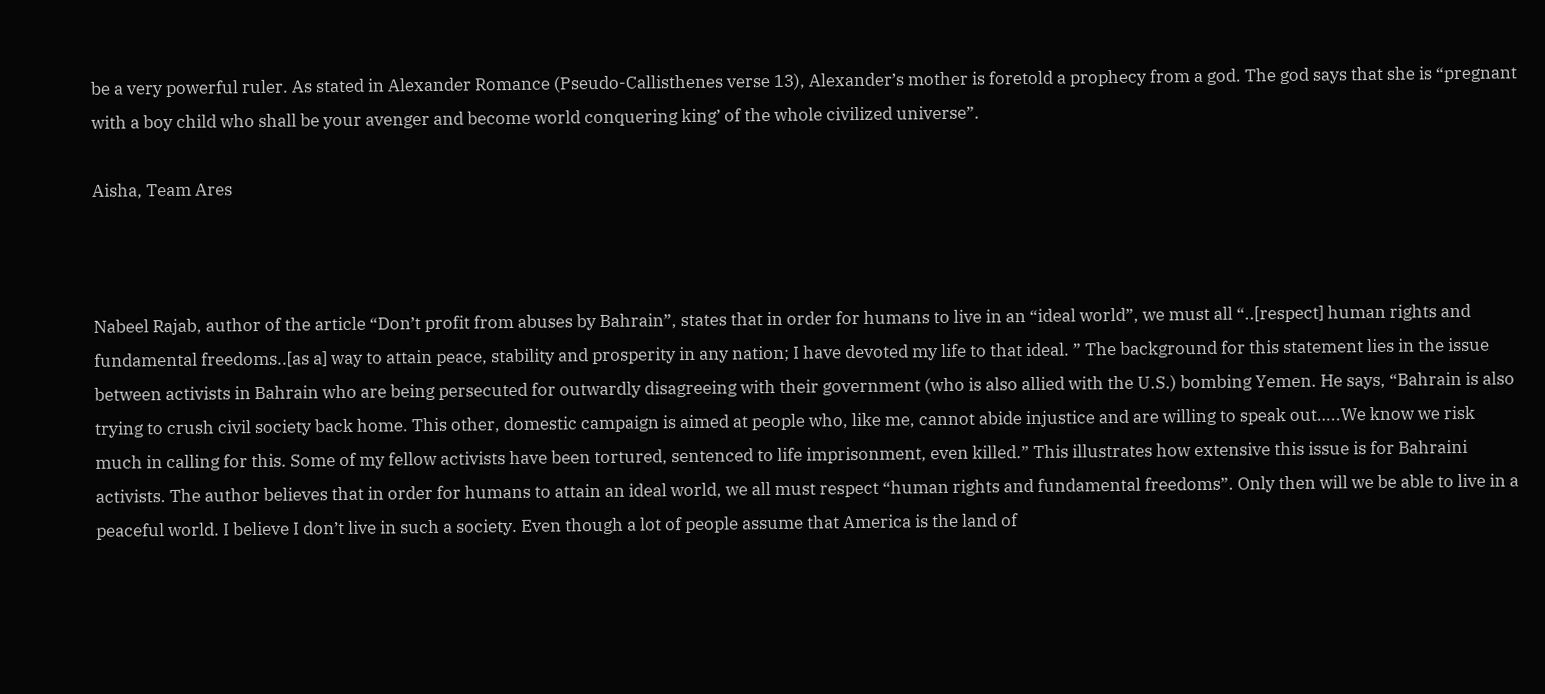be a very powerful ruler. As stated in Alexander Romance (Pseudo-Callisthenes verse 13), Alexander’s mother is foretold a prophecy from a god. The god says that she is “pregnant with a boy child who shall be your avenger and become world conquering king’ of the whole civilized universe”.

Aisha, Team Ares



Nabeel Rajab, author of the article “Don’t profit from abuses by Bahrain”, states that in order for humans to live in an “ideal world”, we must all “..[respect] human rights and fundamental freedoms..[as a] way to attain peace, stability and prosperity in any nation; I have devoted my life to that ideal. ” The background for this statement lies in the issue between activists in Bahrain who are being persecuted for outwardly disagreeing with their government (who is also allied with the U.S.) bombing Yemen. He says, “Bahrain is also trying to crush civil society back home. This other, domestic campaign is aimed at people who, like me, cannot abide injustice and are willing to speak out…..We know we risk much in calling for this. Some of my fellow activists have been tortured, sentenced to life imprisonment, even killed.” This illustrates how extensive this issue is for Bahraini activists. The author believes that in order for humans to attain an ideal world, we all must respect “human rights and fundamental freedoms”. Only then will we be able to live in a peaceful world. I believe I don’t live in such a society. Even though a lot of people assume that America is the land of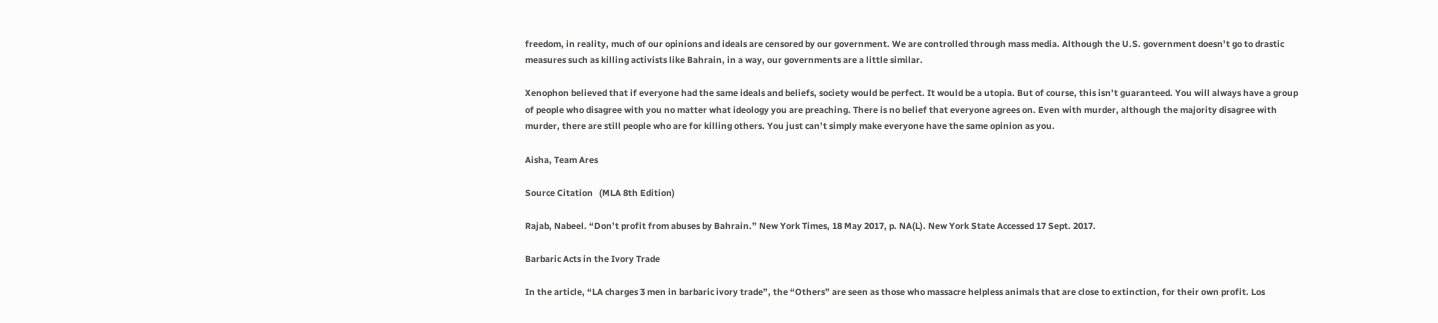freedom, in reality, much of our opinions and ideals are censored by our government. We are controlled through mass media. Although the U.S. government doesn’t go to drastic measures such as killing activists like Bahrain, in a way, our governments are a little similar.

Xenophon believed that if everyone had the same ideals and beliefs, society would be perfect. It would be a utopia. But of course, this isn’t guaranteed. You will always have a group of people who disagree with you no matter what ideology you are preaching. There is no belief that everyone agrees on. Even with murder, although the majority disagree with murder, there are still people who are for killing others. You just can’t simply make everyone have the same opinion as you.

Aisha, Team Ares

Source Citation   (MLA 8th Edition)

Rajab, Nabeel. “Don’t profit from abuses by Bahrain.” New York Times, 18 May 2017, p. NA(L). New York State Accessed 17 Sept. 2017.

Barbaric Acts in the Ivory Trade

In the article, “LA charges 3 men in barbaric ivory trade”, the “Others” are seen as those who massacre helpless animals that are close to extinction, for their own profit. Los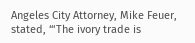Angeles City Attorney, Mike Feuer, stated, “‘The ivory trade is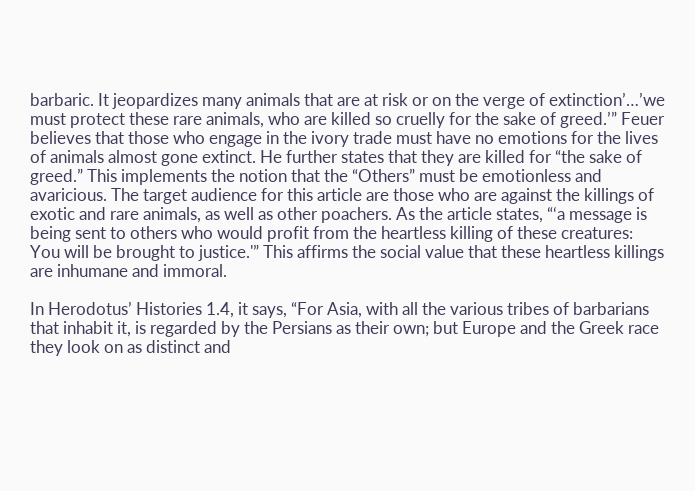barbaric. It jeopardizes many animals that are at risk or on the verge of extinction’…’we must protect these rare animals, who are killed so cruelly for the sake of greed.’” Feuer believes that those who engage in the ivory trade must have no emotions for the lives of animals almost gone extinct. He further states that they are killed for “the sake of greed.” This implements the notion that the “Others” must be emotionless and avaricious. The target audience for this article are those who are against the killings of exotic and rare animals, as well as other poachers. As the article states, “‘a message is being sent to others who would profit from the heartless killing of these creatures: You will be brought to justice.'” This affirms the social value that these heartless killings are inhumane and immoral.

In Herodotus’ Histories 1.4, it says, “For Asia, with all the various tribes of barbarians that inhabit it, is regarded by the Persians as their own; but Europe and the Greek race they look on as distinct and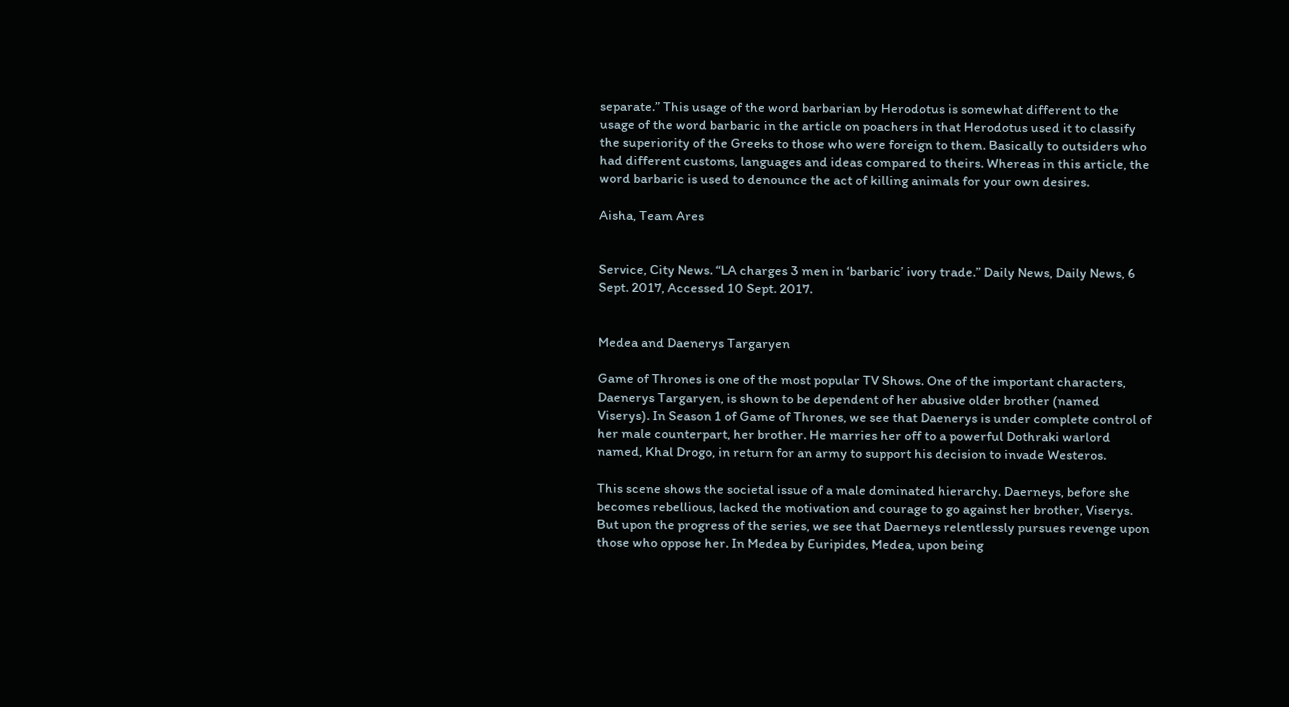separate.” This usage of the word barbarian by Herodotus is somewhat different to the usage of the word barbaric in the article on poachers in that Herodotus used it to classify the superiority of the Greeks to those who were foreign to them. Basically to outsiders who had different customs, languages and ideas compared to theirs. Whereas in this article, the word barbaric is used to denounce the act of killing animals for your own desires.

Aisha, Team Ares


Service, City News. “LA charges 3 men in ‘barbaric’ ivory trade.” Daily News, Daily News, 6 Sept. 2017, Accessed 10 Sept. 2017.


Medea and Daenerys Targaryen

Game of Thrones is one of the most popular TV Shows. One of the important characters, Daenerys Targaryen, is shown to be dependent of her abusive older brother (named Viserys). In Season 1 of Game of Thrones, we see that Daenerys is under complete control of her male counterpart, her brother. He marries her off to a powerful Dothraki warlord named, Khal Drogo, in return for an army to support his decision to invade Westeros.

This scene shows the societal issue of a male dominated hierarchy. Daerneys, before she becomes rebellious, lacked the motivation and courage to go against her brother, Viserys. But upon the progress of the series, we see that Daerneys relentlessly pursues revenge upon those who oppose her. In Medea by Euripides, Medea, upon being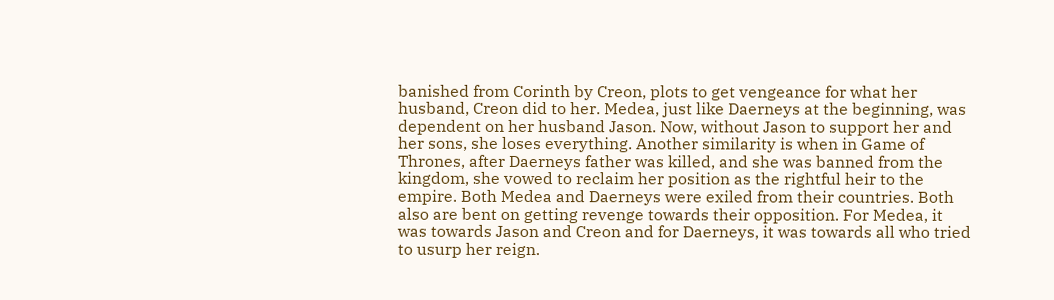banished from Corinth by Creon, plots to get vengeance for what her husband, Creon did to her. Medea, just like Daerneys at the beginning, was dependent on her husband Jason. Now, without Jason to support her and her sons, she loses everything. Another similarity is when in Game of Thrones, after Daerneys father was killed, and she was banned from the kingdom, she vowed to reclaim her position as the rightful heir to the empire. Both Medea and Daerneys were exiled from their countries. Both also are bent on getting revenge towards their opposition. For Medea, it was towards Jason and Creon and for Daerneys, it was towards all who tried to usurp her reign.